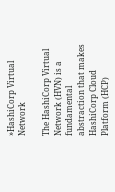»HashiCorp Virtual Network

The HashiCorp Virtual Network (HVN) is a fundamental abstraction that makes HashiCorp Cloud Platform (HCP)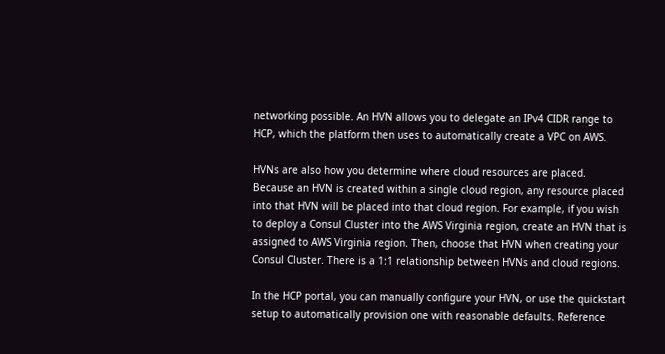networking possible. An HVN allows you to delegate an IPv4 CIDR range to HCP, which the platform then uses to automatically create a VPC on AWS.

HVNs are also how you determine where cloud resources are placed. Because an HVN is created within a single cloud region, any resource placed into that HVN will be placed into that cloud region. For example, if you wish to deploy a Consul Cluster into the AWS Virginia region, create an HVN that is assigned to AWS Virginia region. Then, choose that HVN when creating your Consul Cluster. There is a 1:1 relationship between HVNs and cloud regions.

In the HCP portal, you can manually configure your HVN, or use the quickstart setup to automatically provision one with reasonable defaults. Reference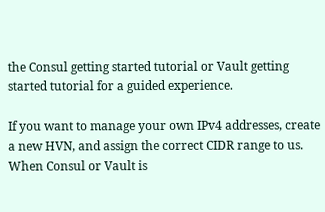the Consul getting started tutorial or Vault getting started tutorial for a guided experience.

If you want to manage your own IPv4 addresses, create a new HVN, and assign the correct CIDR range to us. When Consul or Vault is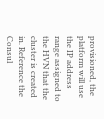provisioned, the platform will use the IP address range assigned to the HVN that the cluster is created in. Reference the Consul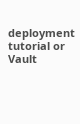deployment tutorial or Vault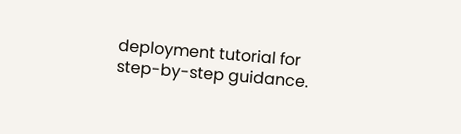deployment tutorial for step-by-step guidance.